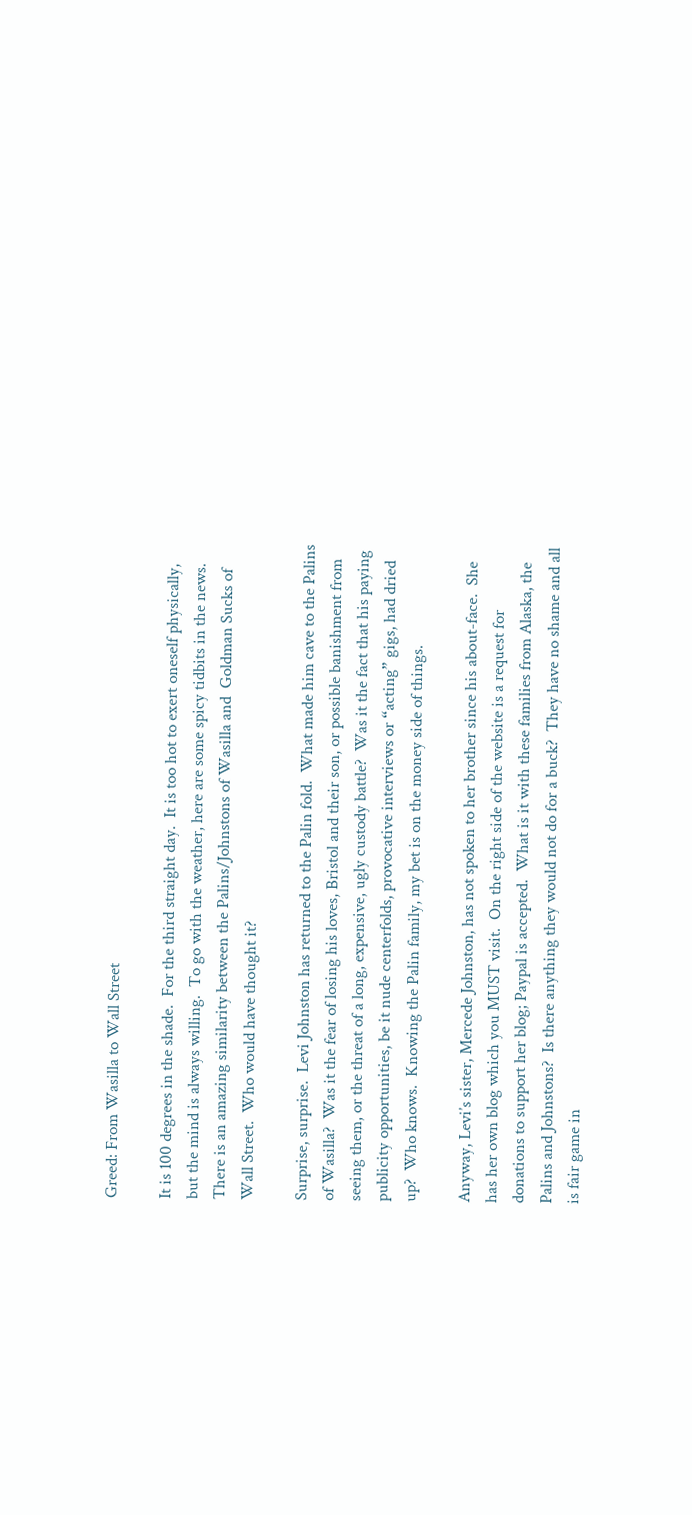Greed: From Wasilla to Wall Street

It is 100 degrees in the shade.  For the third straight day.  It is too hot to exert oneself physically, but the mind is always willing.  To go with the weather, here are some spicy tidbits in the news.  There is an amazing similarity between the Palins/Johnstons of Wasilla and  Goldman Sucks of Wall Street.  Who would have thought it?

Surprise, surprise.  Levi Johnston has returned to the Palin fold.  What made him cave to the Palins of Wasilla?  Was it the fear of losing his loves, Bristol and their son, or possible banishment from seeing them, or the threat of a long, expensive, ugly custody battle?  Was it the fact that his paying publicity opportunities, be it nude centerfolds, provocative interviews or “acting” gigs, had dried up?  Who knows.  Knowing the Palin family, my bet is on the money side of things.

Anyway, Levi’s sister, Mercede Johnston, has not spoken to her brother since his about-face.  She has her own blog which you MUST visit.  On the right side of the website is a request for donations to support her blog; Paypal is accepted.  What is it with these families from Alaska, the Palins and Johnstons?  Is there anything they would not do for a buck?  They have no shame and all is fair game in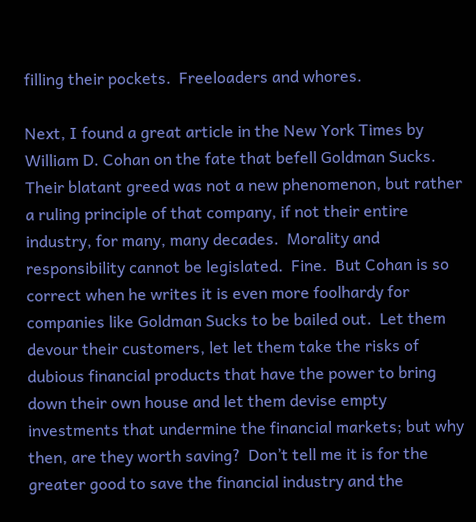filling their pockets.  Freeloaders and whores.

Next, I found a great article in the New York Times by William D. Cohan on the fate that befell Goldman Sucks.  Their blatant greed was not a new phenomenon, but rather a ruling principle of that company, if not their entire industry, for many, many decades.  Morality and responsibility cannot be legislated.  Fine.  But Cohan is so correct when he writes it is even more foolhardy for companies like Goldman Sucks to be bailed out.  Let them devour their customers, let let them take the risks of dubious financial products that have the power to bring down their own house and let them devise empty investments that undermine the financial markets; but why then, are they worth saving?  Don’t tell me it is for the greater good to save the financial industry and the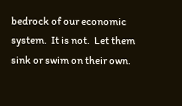bedrock of our economic system.  It is not.  Let them sink or swim on their own.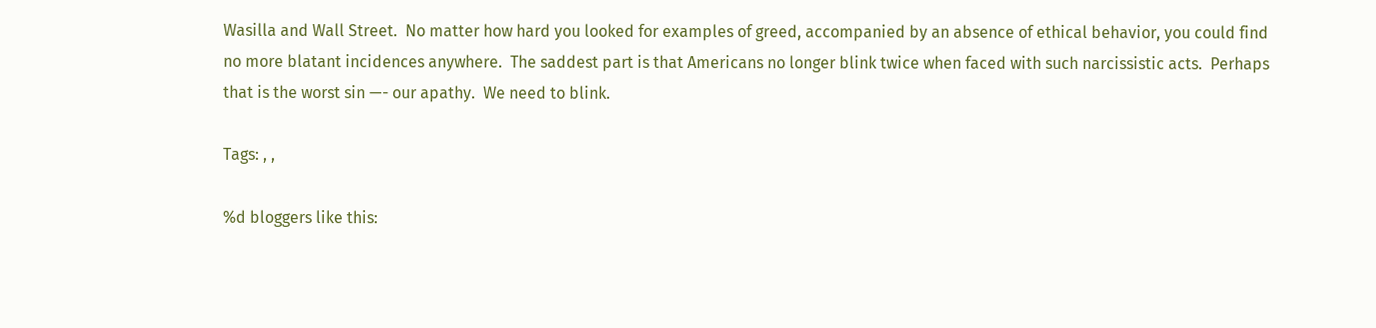Wasilla and Wall Street.  No matter how hard you looked for examples of greed, accompanied by an absence of ethical behavior, you could find no more blatant incidences anywhere.  The saddest part is that Americans no longer blink twice when faced with such narcissistic acts.  Perhaps that is the worst sin —- our apathy.  We need to blink.

Tags: , ,

%d bloggers like this: